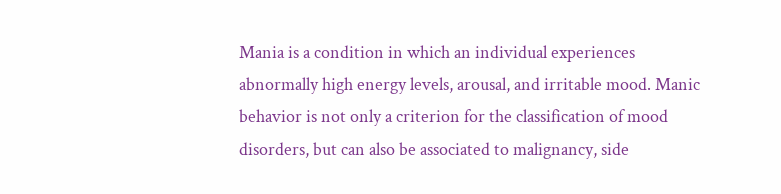Mania is a condition in which an individual experiences abnormally high energy levels, arousal, and irritable mood. Manic behavior is not only a criterion for the classification of mood disorders, but can also be associated to malignancy, side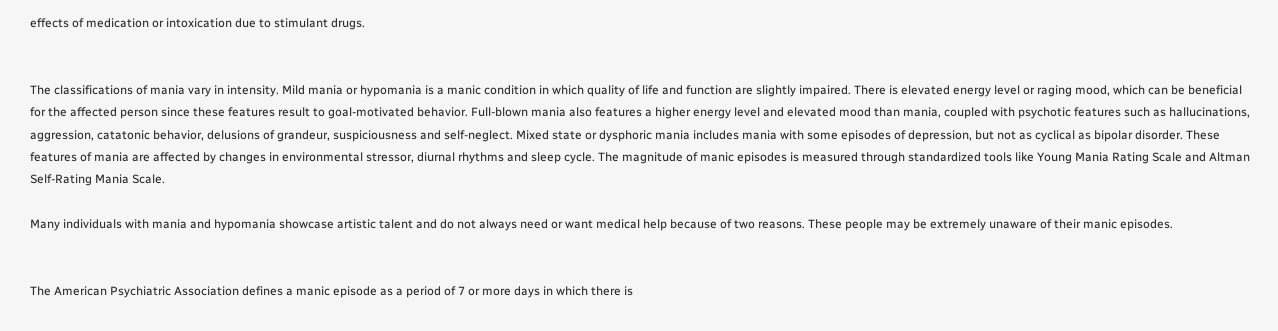effects of medication or intoxication due to stimulant drugs.


The classifications of mania vary in intensity. Mild mania or hypomania is a manic condition in which quality of life and function are slightly impaired. There is elevated energy level or raging mood, which can be beneficial for the affected person since these features result to goal-motivated behavior. Full-blown mania also features a higher energy level and elevated mood than mania, coupled with psychotic features such as hallucinations, aggression, catatonic behavior, delusions of grandeur, suspiciousness and self-neglect. Mixed state or dysphoric mania includes mania with some episodes of depression, but not as cyclical as bipolar disorder. These features of mania are affected by changes in environmental stressor, diurnal rhythms and sleep cycle. The magnitude of manic episodes is measured through standardized tools like Young Mania Rating Scale and Altman Self-Rating Mania Scale.

Many individuals with mania and hypomania showcase artistic talent and do not always need or want medical help because of two reasons. These people may be extremely unaware of their manic episodes.


The American Psychiatric Association defines a manic episode as a period of 7 or more days in which there is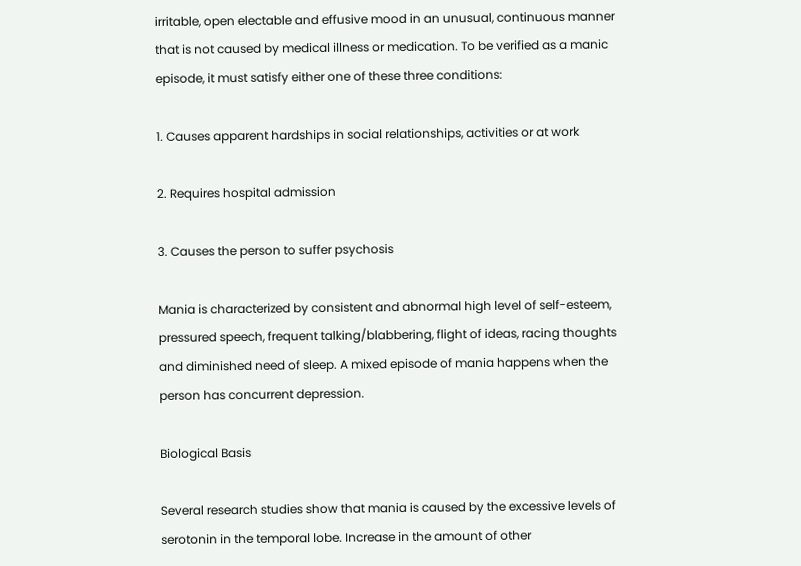irritable, open electable and effusive mood in an unusual, continuous manner that is not caused by medical illness or medication. To be verified as a manic episode, it must satisfy either one of these three conditions:

1. Causes apparent hardships in social relationships, activities or at work

2. Requires hospital admission

3. Causes the person to suffer psychosis

Mania is characterized by consistent and abnormal high level of self-esteem, pressured speech, frequent talking/blabbering, flight of ideas, racing thoughts and diminished need of sleep. A mixed episode of mania happens when the person has concurrent depression.

Biological Basis

Several research studies show that mania is caused by the excessive levels of serotonin in the temporal lobe. Increase in the amount of other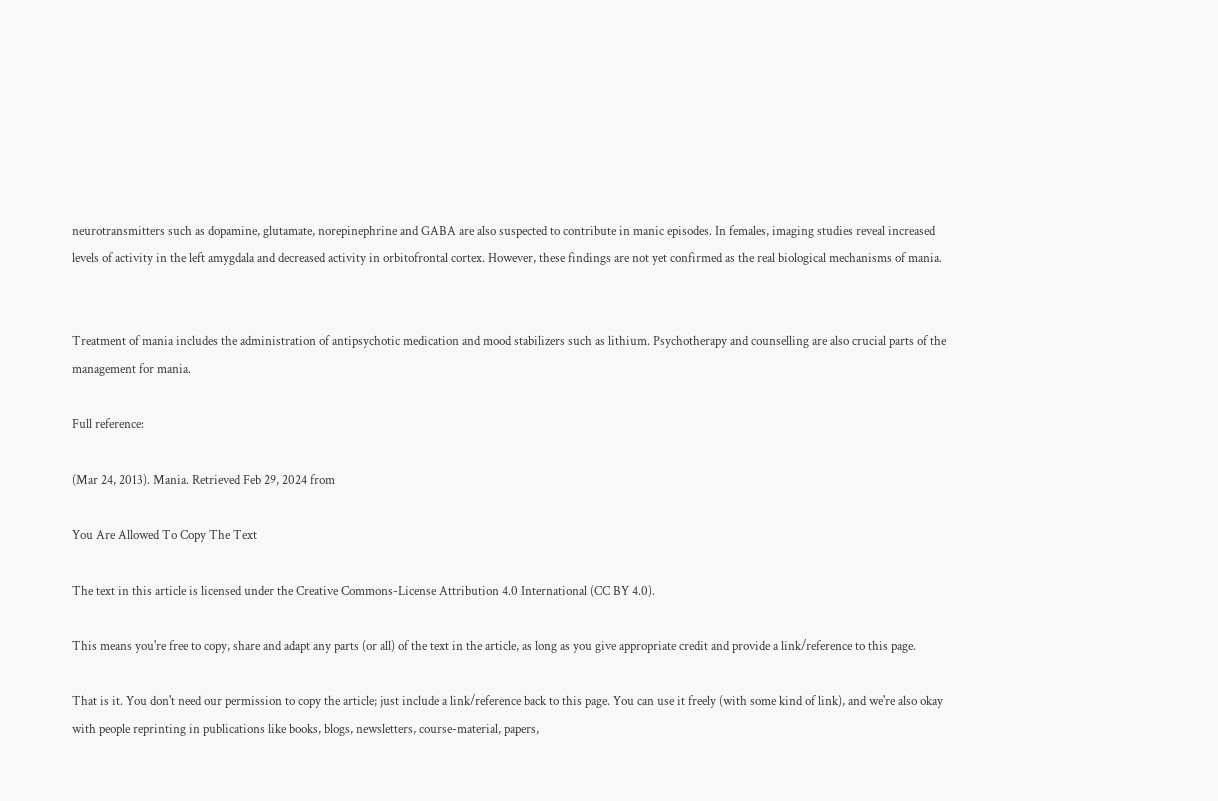neurotransmitters such as dopamine, glutamate, norepinephrine and GABA are also suspected to contribute in manic episodes. In females, imaging studies reveal increased levels of activity in the left amygdala and decreased activity in orbitofrontal cortex. However, these findings are not yet confirmed as the real biological mechanisms of mania.


Treatment of mania includes the administration of antipsychotic medication and mood stabilizers such as lithium. Psychotherapy and counselling are also crucial parts of the management for mania.

Full reference:

(Mar 24, 2013). Mania. Retrieved Feb 29, 2024 from

You Are Allowed To Copy The Text

The text in this article is licensed under the Creative Commons-License Attribution 4.0 International (CC BY 4.0).

This means you're free to copy, share and adapt any parts (or all) of the text in the article, as long as you give appropriate credit and provide a link/reference to this page.

That is it. You don't need our permission to copy the article; just include a link/reference back to this page. You can use it freely (with some kind of link), and we're also okay with people reprinting in publications like books, blogs, newsletters, course-material, papers,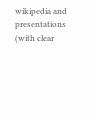wikipedia and presentations (with clear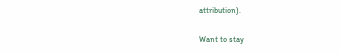attribution).

Want to stay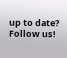up to date? Follow us!